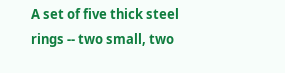A set of five thick steel rings -- two small, two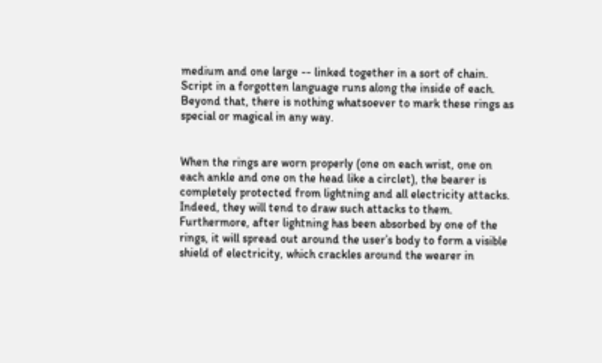medium and one large -- linked together in a sort of chain. Script in a forgotten language runs along the inside of each. Beyond that, there is nothing whatsoever to mark these rings as special or magical in any way.


When the rings are worn properly (one on each wrist, one on each ankle and one on the head like a circlet), the bearer is completely protected from lightning and all electricity attacks. Indeed, they will tend to draw such attacks to them. Furthermore, after lightning has been absorbed by one of the rings, it will spread out around the user’s body to form a visible shield of electricity, which crackles around the wearer in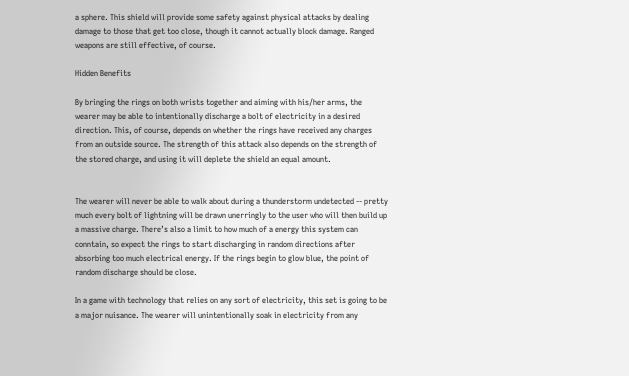a sphere. This shield will provide some safety against physical attacks by dealing damage to those that get too close, though it cannot actually block damage. Ranged weapons are still effective, of course.

Hidden Benefits

By bringing the rings on both wrists together and aiming with his/her arms, the wearer may be able to intentionally discharge a bolt of electricity in a desired direction. This, of course, depends on whether the rings have received any charges from an outside source. The strength of this attack also depends on the strength of the stored charge, and using it will deplete the shield an equal amount.


The wearer will never be able to walk about during a thunderstorm undetected -- pretty much every bolt of lightning will be drawn unerringly to the user who will then build up a massive charge. There’s also a limit to how much of a energy this system can conntain, so expect the rings to start discharging in random directions after absorbing too much electrical energy. If the rings begin to glow blue, the point of random discharge should be close.

In a game with technology that relies on any sort of electricity, this set is going to be a major nuisance. The wearer will unintentionally soak in electricity from any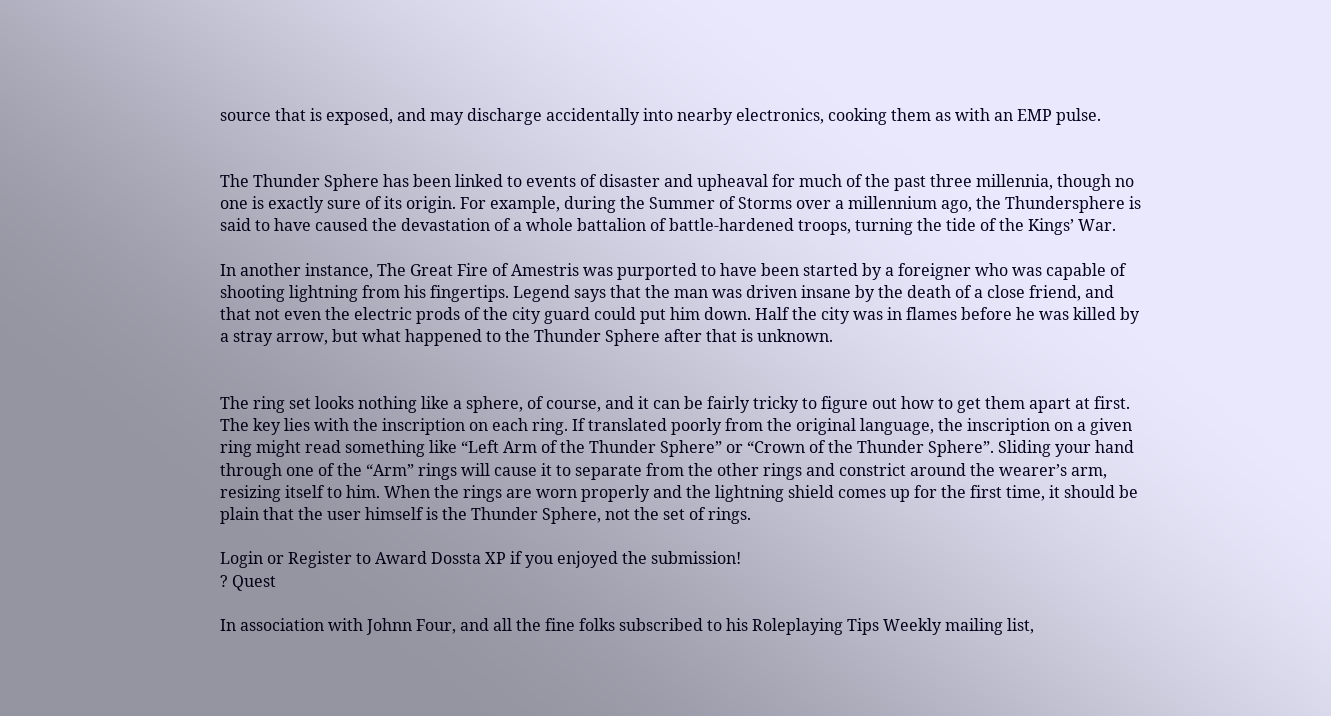source that is exposed, and may discharge accidentally into nearby electronics, cooking them as with an EMP pulse.


The Thunder Sphere has been linked to events of disaster and upheaval for much of the past three millennia, though no one is exactly sure of its origin. For example, during the Summer of Storms over a millennium ago, the Thundersphere is said to have caused the devastation of a whole battalion of battle-hardened troops, turning the tide of the Kings’ War.

In another instance, The Great Fire of Amestris was purported to have been started by a foreigner who was capable of shooting lightning from his fingertips. Legend says that the man was driven insane by the death of a close friend, and that not even the electric prods of the city guard could put him down. Half the city was in flames before he was killed by a stray arrow, but what happened to the Thunder Sphere after that is unknown.


The ring set looks nothing like a sphere, of course, and it can be fairly tricky to figure out how to get them apart at first. The key lies with the inscription on each ring. If translated poorly from the original language, the inscription on a given ring might read something like “Left Arm of the Thunder Sphere” or “Crown of the Thunder Sphere”. Sliding your hand through one of the “Arm” rings will cause it to separate from the other rings and constrict around the wearer’s arm, resizing itself to him. When the rings are worn properly and the lightning shield comes up for the first time, it should be plain that the user himself is the Thunder Sphere, not the set of rings.

Login or Register to Award Dossta XP if you enjoyed the submission!
? Quest

In association with Johnn Four, and all the fine folks subscribed to his Roleplaying Tips Weekly mailing list,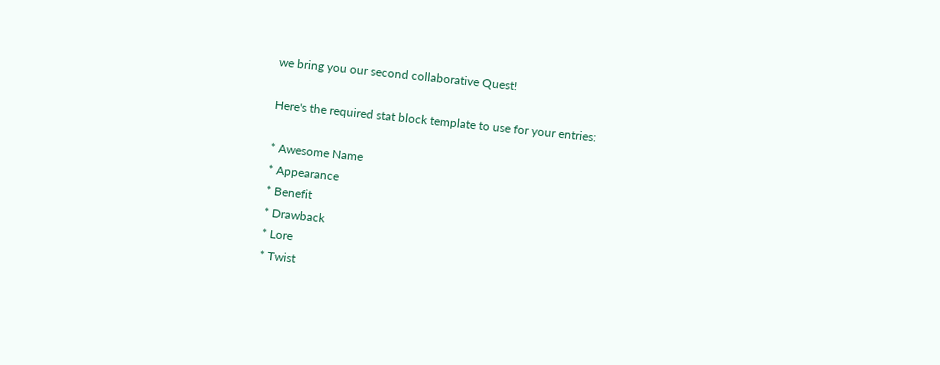we bring you our second collaborative Quest!

Here's the required stat block template to use for your entries:

* Awesome Name
* Appearance
* Benefit
* Drawback
* Lore
* Twist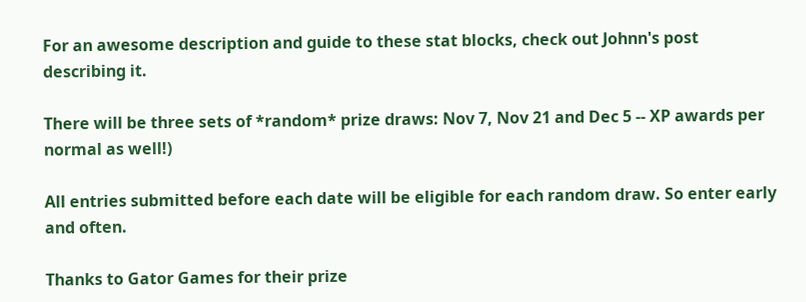For an awesome description and guide to these stat blocks, check out Johnn's post describing it.

There will be three sets of *random* prize draws: Nov 7, Nov 21 and Dec 5 -- XP awards per normal as well!)

All entries submitted before each date will be eligible for each random draw. So enter early and often.

Thanks to Gator Games for their prize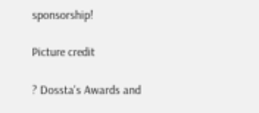sponsorship!

Picture credit

? Dossta's Awards and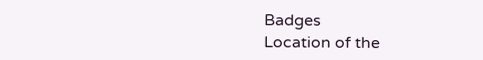Badges
Location of the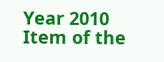Year 2010 Item of the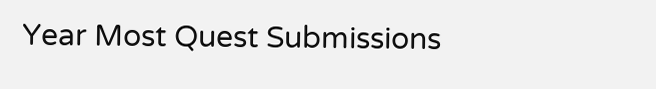Year Most Quest Submissions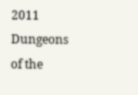2011 Dungeons of the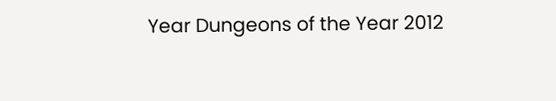Year Dungeons of the Year 2012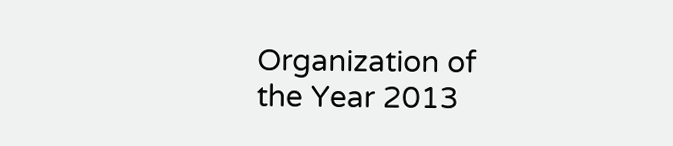Organization of the Year 2013